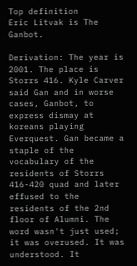Top definition
Eric Litvak is The Ganbot.

Derivation: The year is 2001. The place is Storrs 416. Kyle Carver said Gan and in worse cases, Ganbot, to express dismay at koreans playing Everquest. Gan became a staple of the vocabulary of the residents of Storrs 416-420 quad and later effused to the residents of the 2nd floor of Alumni. The word wasn't just used; it was overused. It was understood. It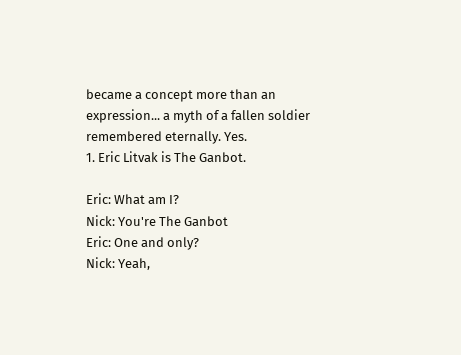became a concept more than an expression... a myth of a fallen soldier remembered eternally. Yes.
1. Eric Litvak is The Ganbot.

Eric: What am I?
Nick: You're The Ganbot
Eric: One and only?
Nick: Yeah,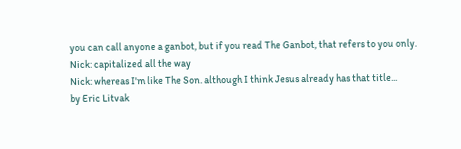you can call anyone a ganbot, but if you read The Ganbot, that refers to you only.
Nick: capitalized all the way
Nick: whereas I'm like The Son. although I think Jesus already has that title...
by Eric Litvak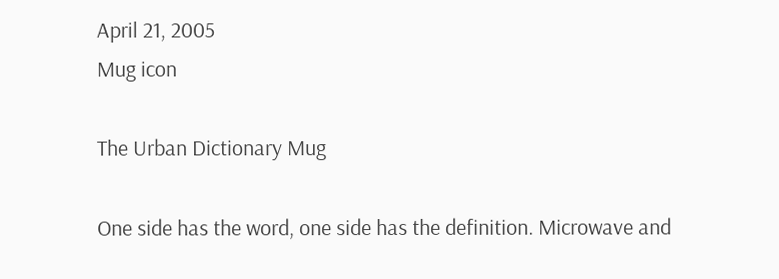April 21, 2005
Mug icon

The Urban Dictionary Mug

One side has the word, one side has the definition. Microwave and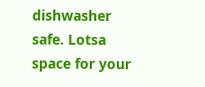dishwasher safe. Lotsa space for your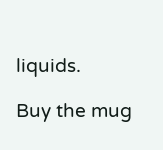liquids.

Buy the mug